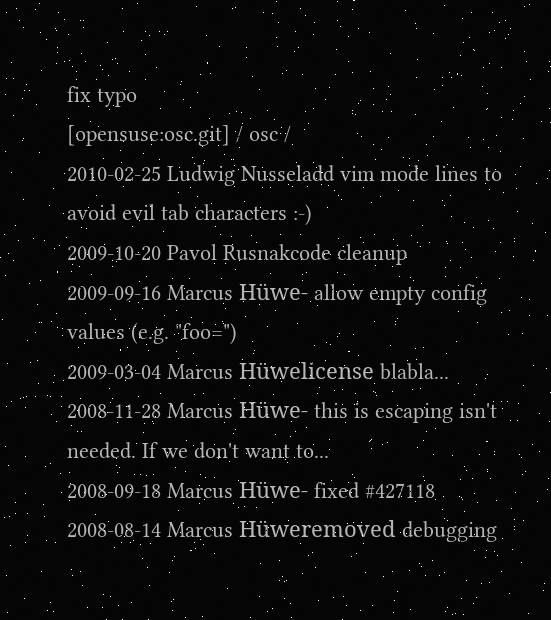fix typo
[opensuse:osc.git] / osc /
2010-02-25 Ludwig Nusseladd vim mode lines to avoid evil tab characters :-)
2009-10-20 Pavol Rusnakcode cleanup
2009-09-16 Marcus Hüwe- allow empty config values (e.g. "foo=")
2009-03-04 Marcus Hüwelicense blabla...
2008-11-28 Marcus Hüwe- this is escaping isn't needed. If we don't want to...
2008-09-18 Marcus Hüwe- fixed #427118
2008-08-14 Marcus Hüweremoved debugging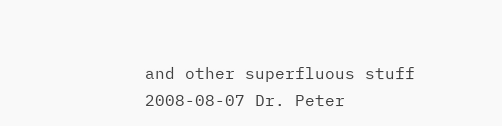and other superfluous stuff
2008-08-07 Dr. Peter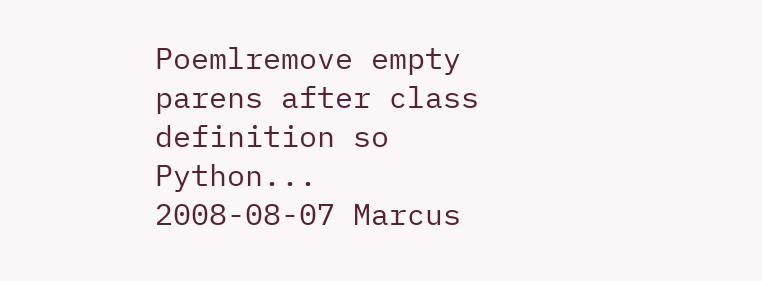Poemlremove empty parens after class definition so Python...
2008-08-07 Marcus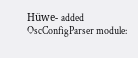Hüwe- added OscConfigParser module: